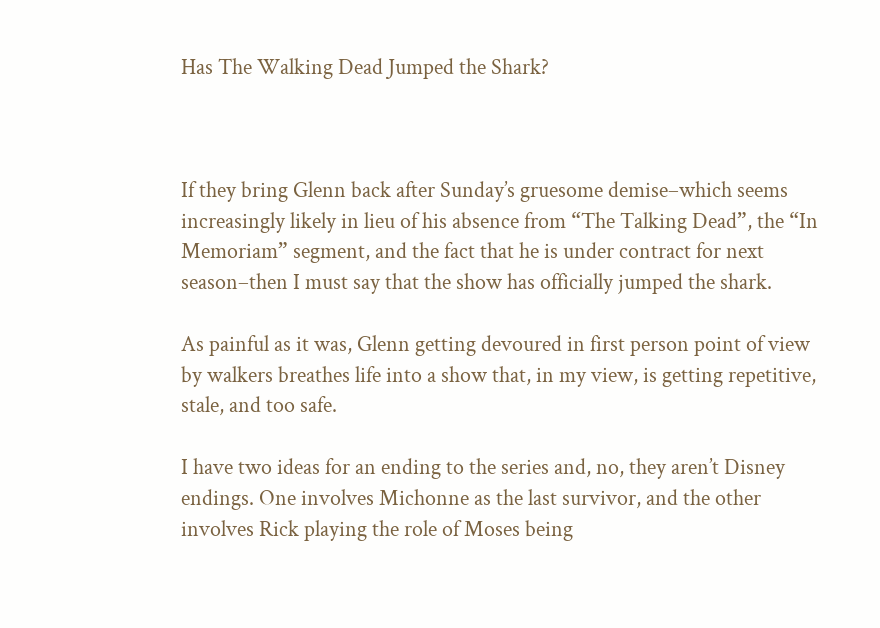Has The Walking Dead Jumped the Shark?



If they bring Glenn back after Sunday’s gruesome demise–which seems increasingly likely in lieu of his absence from “The Talking Dead”, the “In Memoriam” segment, and the fact that he is under contract for next season–then I must say that the show has officially jumped the shark.

As painful as it was, Glenn getting devoured in first person point of view by walkers breathes life into a show that, in my view, is getting repetitive, stale, and too safe.

I have two ideas for an ending to the series and, no, they aren’t Disney endings. One involves Michonne as the last survivor, and the other involves Rick playing the role of Moses being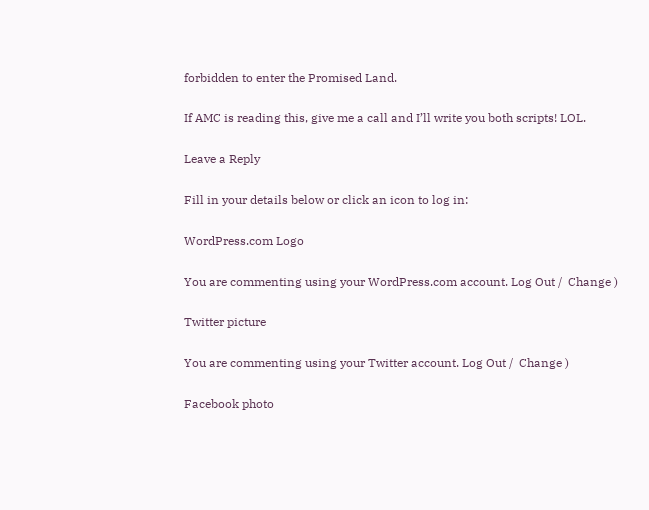forbidden to enter the Promised Land.

If AMC is reading this, give me a call and I’ll write you both scripts! LOL.

Leave a Reply

Fill in your details below or click an icon to log in:

WordPress.com Logo

You are commenting using your WordPress.com account. Log Out /  Change )

Twitter picture

You are commenting using your Twitter account. Log Out /  Change )

Facebook photo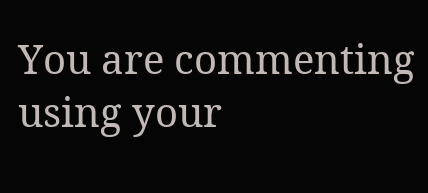You are commenting using your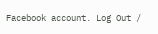Facebook account. Log Out /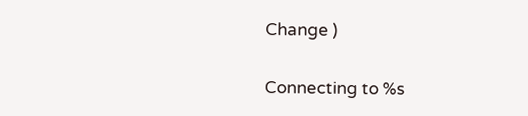Change )

Connecting to %s